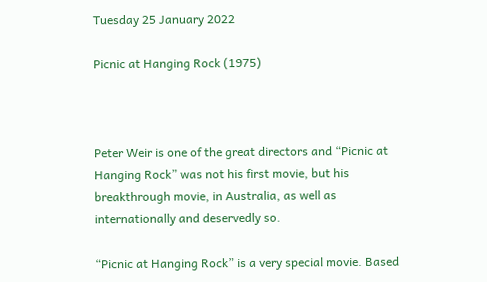Tuesday 25 January 2022

Picnic at Hanging Rock (1975)



Peter Weir is one of the great directors and “Picnic at Hanging Rock” was not his first movie, but his breakthrough movie, in Australia, as well as internationally and deservedly so.

“Picnic at Hanging Rock” is a very special movie. Based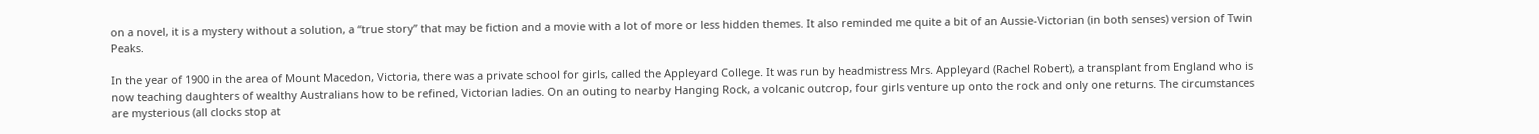on a novel, it is a mystery without a solution, a “true story” that may be fiction and a movie with a lot of more or less hidden themes. It also reminded me quite a bit of an Aussie-Victorian (in both senses) version of Twin Peaks.

In the year of 1900 in the area of Mount Macedon, Victoria, there was a private school for girls, called the Appleyard College. It was run by headmistress Mrs. Appleyard (Rachel Robert), a transplant from England who is now teaching daughters of wealthy Australians how to be refined, Victorian ladies. On an outing to nearby Hanging Rock, a volcanic outcrop, four girls venture up onto the rock and only one returns. The circumstances are mysterious (all clocks stop at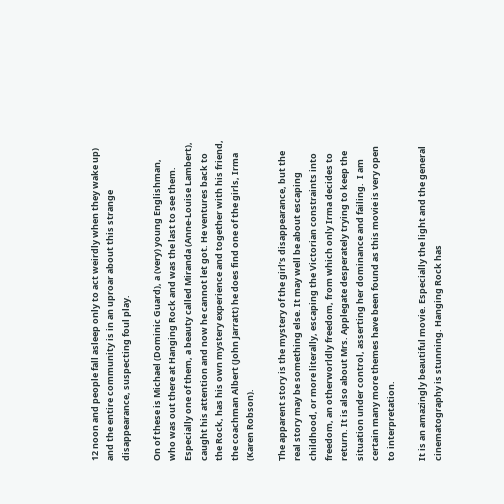12 noon and people fall asleep only to act weirdly when they wake up) and the entire community is in an uproar about this strange disappearance, suspecting foul play.

On of these is Michael (Dominic Guard), a (very) young Englishman, who was out there at Hanging Rock and was the last to see them. Especially one of them, a beauty called Miranda (Anne-Louise Lambert), caught his attention and now he cannot let got. He ventures back to the Rock, has his own mystery experience and together with his friend, the coachman Albert (John Jarratt) he does find one of the girls, Irma (Karen Robson).

The apparent story is the mystery of the girl’s disappearance, but the real story may be something else. It may well be about escaping childhood, or more literally, escaping the Victorian constraints into freedom, an otherworldly freedom, from which only Irma decides to return. It is also about Mrs. Applegate desperately trying to keep the situation under control, asserting her dominance and failing.  I am certain many more themes have been found as this movie is very open to interpretation.

It is an amazingly beautiful movie. Especially the light and the general cinematography is stunning. Hanging Rock has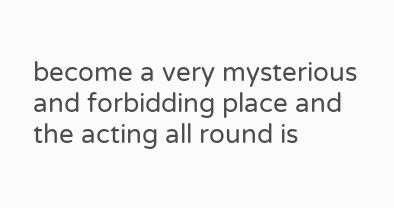become a very mysterious and forbidding place and the acting all round is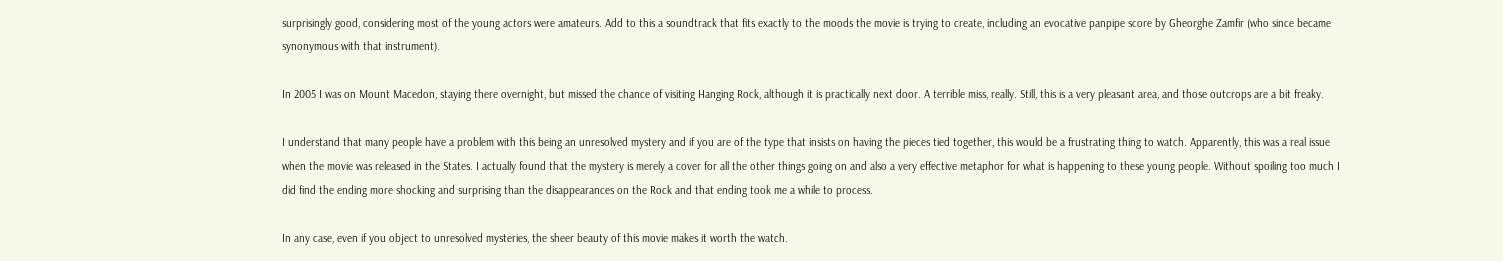surprisingly good, considering most of the young actors were amateurs. Add to this a soundtrack that fits exactly to the moods the movie is trying to create, including an evocative panpipe score by Gheorghe Zamfir (who since became synonymous with that instrument).

In 2005 I was on Mount Macedon, staying there overnight, but missed the chance of visiting Hanging Rock, although it is practically next door. A terrible miss, really. Still, this is a very pleasant area, and those outcrops are a bit freaky.

I understand that many people have a problem with this being an unresolved mystery and if you are of the type that insists on having the pieces tied together, this would be a frustrating thing to watch. Apparently, this was a real issue when the movie was released in the States. I actually found that the mystery is merely a cover for all the other things going on and also a very effective metaphor for what is happening to these young people. Without spoiling too much I did find the ending more shocking and surprising than the disappearances on the Rock and that ending took me a while to process.

In any case, even if you object to unresolved mysteries, the sheer beauty of this movie makes it worth the watch.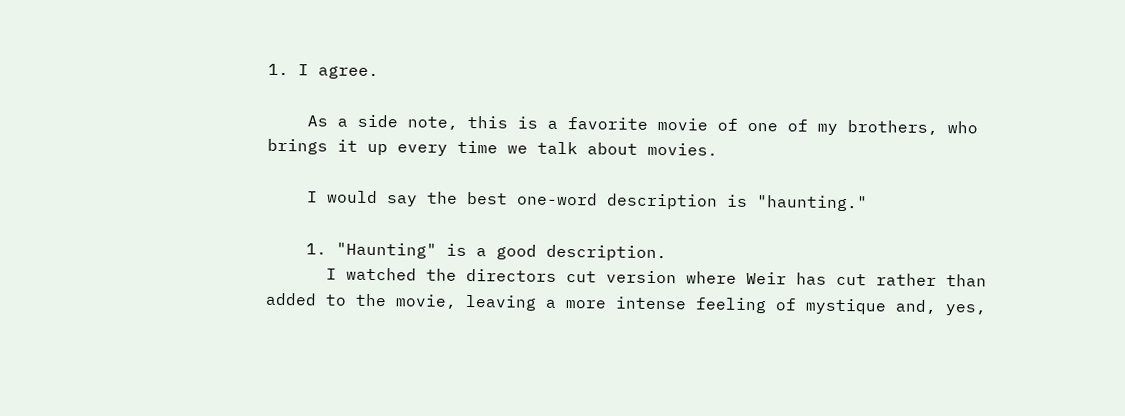1. I agree.

    As a side note, this is a favorite movie of one of my brothers, who brings it up every time we talk about movies.

    I would say the best one-word description is "haunting."

    1. "Haunting" is a good description.
      I watched the directors cut version where Weir has cut rather than added to the movie, leaving a more intense feeling of mystique and, yes,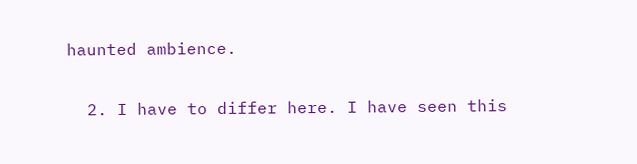haunted ambience.

  2. I have to differ here. I have seen this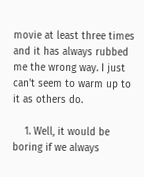movie at least three times and it has always rubbed me the wrong way. I just can't seem to warm up to it as others do.

    1. Well, it would be boring if we always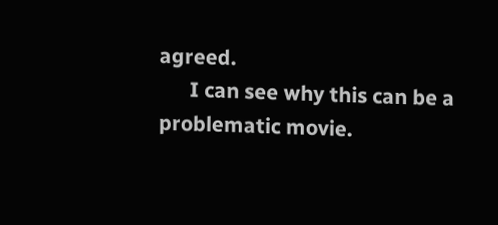agreed.
      I can see why this can be a problematic movie.